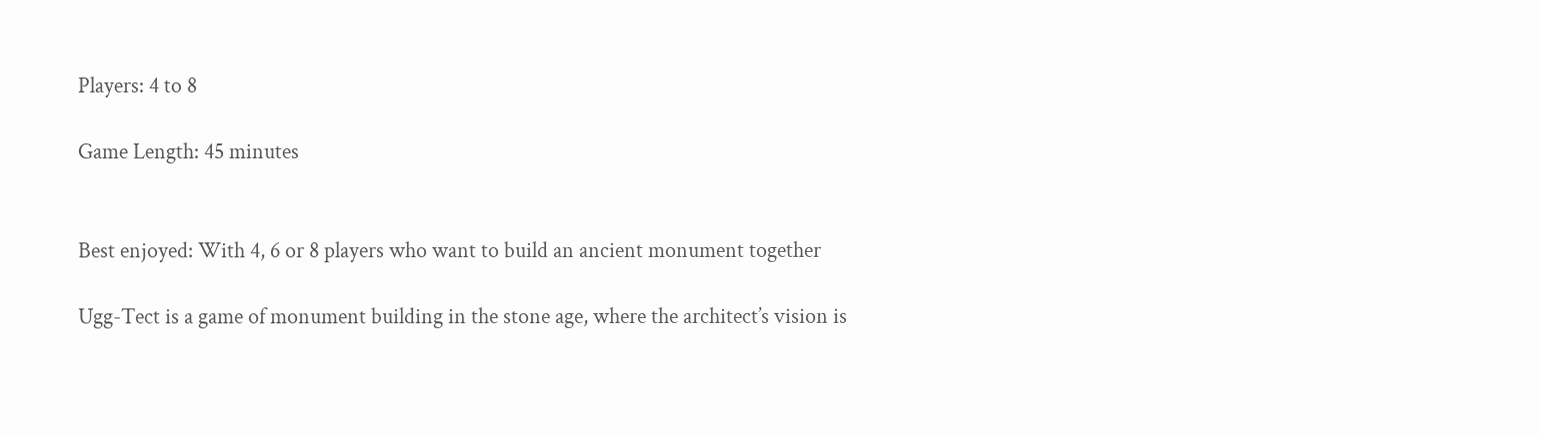Players: 4 to 8

Game Length: 45 minutes


Best enjoyed: With 4, 6 or 8 players who want to build an ancient monument together

Ugg-Tect is a game of monument building in the stone age, where the architect’s vision is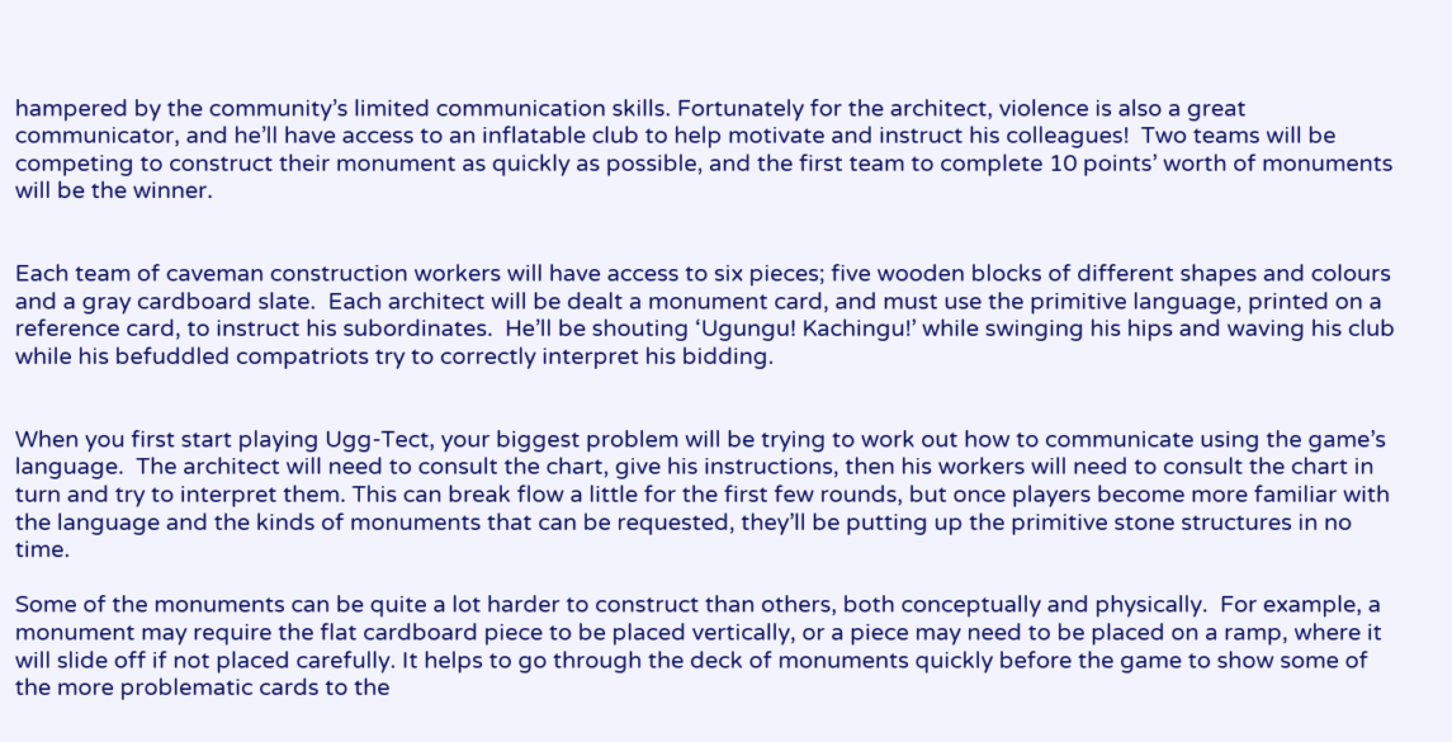hampered by the community’s limited communication skills. Fortunately for the architect, violence is also a great communicator, and he’ll have access to an inflatable club to help motivate and instruct his colleagues!  Two teams will be competing to construct their monument as quickly as possible, and the first team to complete 10 points’ worth of monuments will be the winner.


Each team of caveman construction workers will have access to six pieces; five wooden blocks of different shapes and colours and a gray cardboard slate.  Each architect will be dealt a monument card, and must use the primitive language, printed on a reference card, to instruct his subordinates.  He’ll be shouting ‘Ugungu! Kachingu!’ while swinging his hips and waving his club while his befuddled compatriots try to correctly interpret his bidding.


When you first start playing Ugg-Tect, your biggest problem will be trying to work out how to communicate using the game’s language.  The architect will need to consult the chart, give his instructions, then his workers will need to consult the chart in turn and try to interpret them. This can break flow a little for the first few rounds, but once players become more familiar with the language and the kinds of monuments that can be requested, they’ll be putting up the primitive stone structures in no time.

Some of the monuments can be quite a lot harder to construct than others, both conceptually and physically.  For example, a monument may require the flat cardboard piece to be placed vertically, or a piece may need to be placed on a ramp, where it will slide off if not placed carefully. It helps to go through the deck of monuments quickly before the game to show some of the more problematic cards to the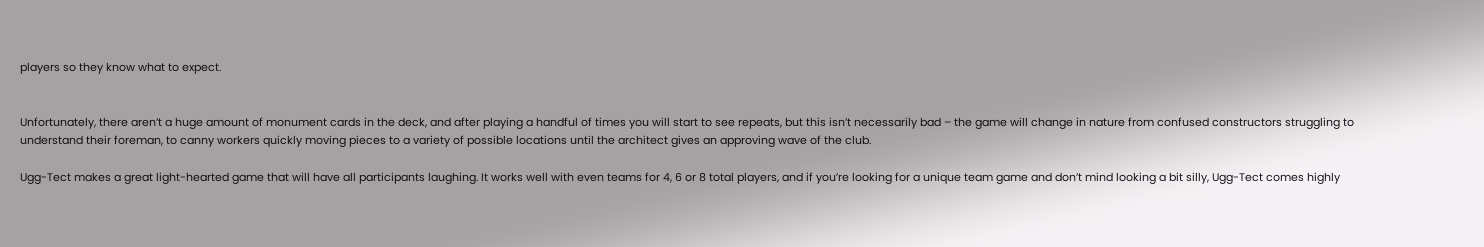players so they know what to expect.


Unfortunately, there aren’t a huge amount of monument cards in the deck, and after playing a handful of times you will start to see repeats, but this isn’t necessarily bad – the game will change in nature from confused constructors struggling to understand their foreman, to canny workers quickly moving pieces to a variety of possible locations until the architect gives an approving wave of the club.

Ugg-Tect makes a great light-hearted game that will have all participants laughing. It works well with even teams for 4, 6 or 8 total players, and if you’re looking for a unique team game and don’t mind looking a bit silly, Ugg-Tect comes highly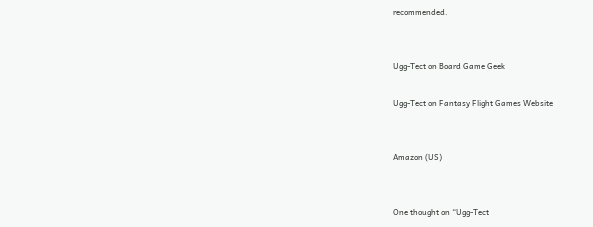recommended.


Ugg-Tect on Board Game Geek

Ugg-Tect on Fantasy Flight Games Website


Amazon (US)


One thought on “Ugg-Tect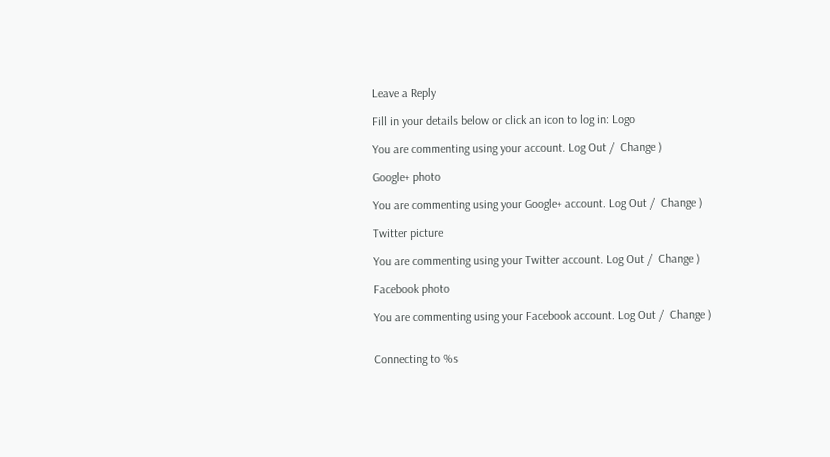Leave a Reply

Fill in your details below or click an icon to log in: Logo

You are commenting using your account. Log Out /  Change )

Google+ photo

You are commenting using your Google+ account. Log Out /  Change )

Twitter picture

You are commenting using your Twitter account. Log Out /  Change )

Facebook photo

You are commenting using your Facebook account. Log Out /  Change )


Connecting to %s